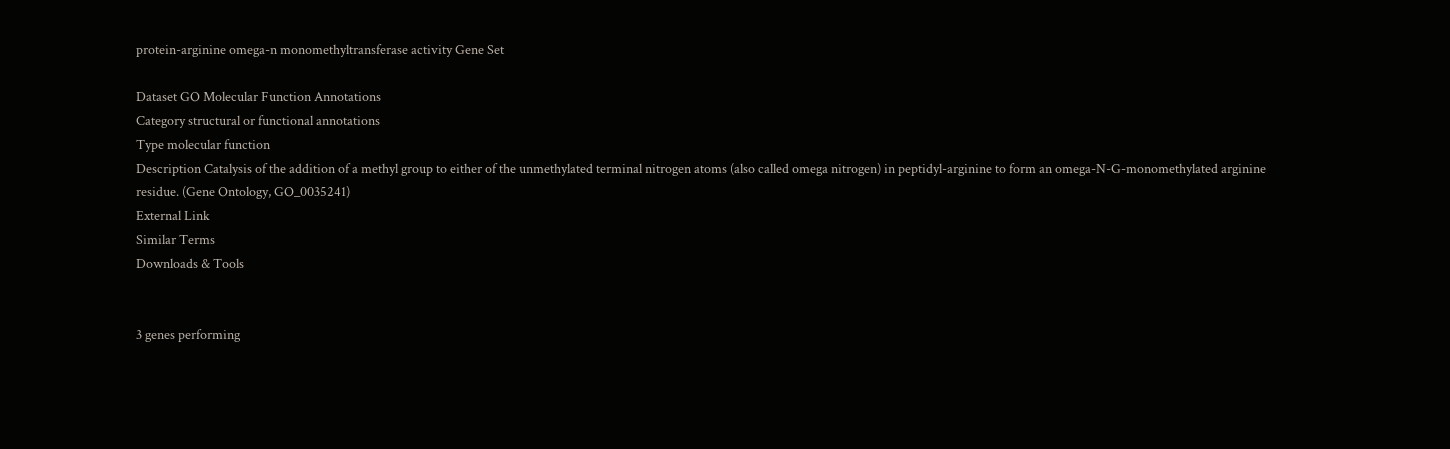protein-arginine omega-n monomethyltransferase activity Gene Set

Dataset GO Molecular Function Annotations
Category structural or functional annotations
Type molecular function
Description Catalysis of the addition of a methyl group to either of the unmethylated terminal nitrogen atoms (also called omega nitrogen) in peptidyl-arginine to form an omega-N-G-monomethylated arginine residue. (Gene Ontology, GO_0035241)
External Link
Similar Terms
Downloads & Tools


3 genes performing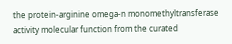the protein-arginine omega-n monomethyltransferase activity molecular function from the curated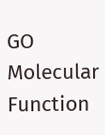GO Molecular Function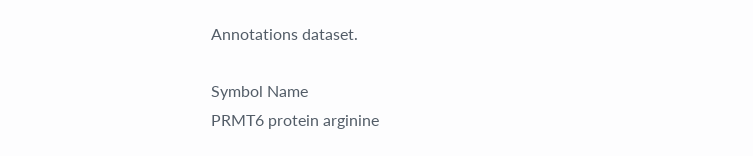Annotations dataset.

Symbol Name
PRMT6 protein arginine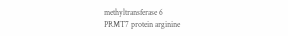methyltransferase 6
PRMT7 protein arginine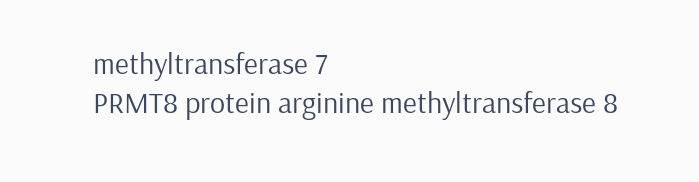methyltransferase 7
PRMT8 protein arginine methyltransferase 8